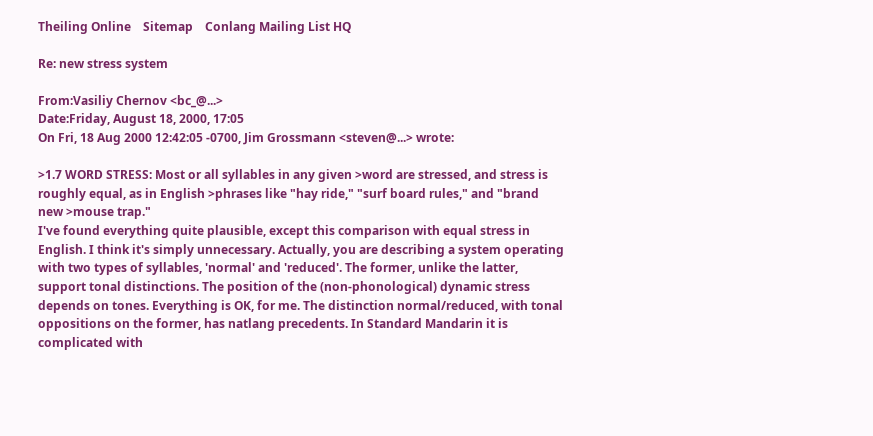Theiling Online    Sitemap    Conlang Mailing List HQ

Re: new stress system

From:Vasiliy Chernov <bc_@...>
Date:Friday, August 18, 2000, 17:05
On Fri, 18 Aug 2000 12:42:05 -0700, Jim Grossmann <steven@...> wrote:

>1.7 WORD STRESS: Most or all syllables in any given >word are stressed, and stress is roughly equal, as in English >phrases like "hay ride," "surf board rules," and "brand new >mouse trap."
I've found everything quite plausible, except this comparison with equal stress in English. I think it's simply unnecessary. Actually, you are describing a system operating with two types of syllables, 'normal' and 'reduced'. The former, unlike the latter, support tonal distinctions. The position of the (non-phonological) dynamic stress depends on tones. Everything is OK, for me. The distinction normal/reduced, with tonal oppositions on the former, has natlang precedents. In Standard Mandarin it is complicated with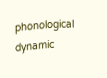phonological dynamic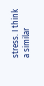stress. I think a similar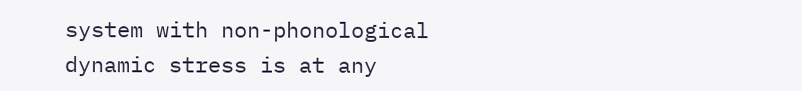system with non-phonological dynamic stress is at any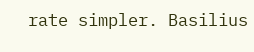rate simpler. Basilius